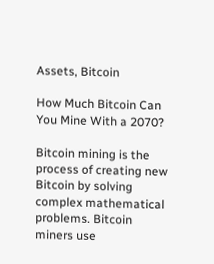Assets, Bitcoin

How Much Bitcoin Can You Mine With a 2070?

Bitcoin mining is the process of creating new Bitcoin by solving complex mathematical problems. Bitcoin miners use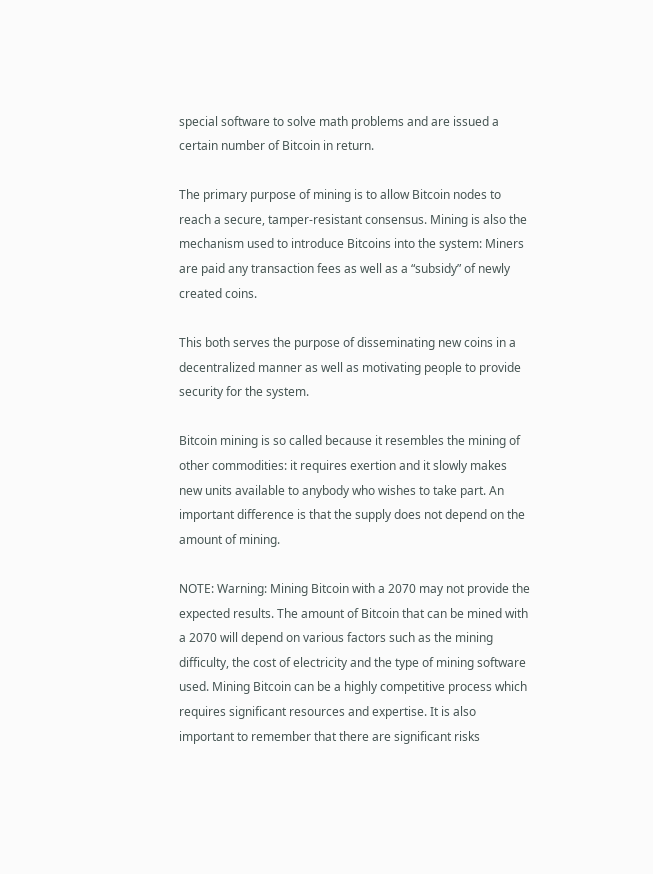special software to solve math problems and are issued a certain number of Bitcoin in return.

The primary purpose of mining is to allow Bitcoin nodes to reach a secure, tamper-resistant consensus. Mining is also the mechanism used to introduce Bitcoins into the system: Miners are paid any transaction fees as well as a “subsidy” of newly created coins.

This both serves the purpose of disseminating new coins in a decentralized manner as well as motivating people to provide security for the system.

Bitcoin mining is so called because it resembles the mining of other commodities: it requires exertion and it slowly makes new units available to anybody who wishes to take part. An important difference is that the supply does not depend on the amount of mining.

NOTE: Warning: Mining Bitcoin with a 2070 may not provide the expected results. The amount of Bitcoin that can be mined with a 2070 will depend on various factors such as the mining difficulty, the cost of electricity and the type of mining software used. Mining Bitcoin can be a highly competitive process which requires significant resources and expertise. It is also important to remember that there are significant risks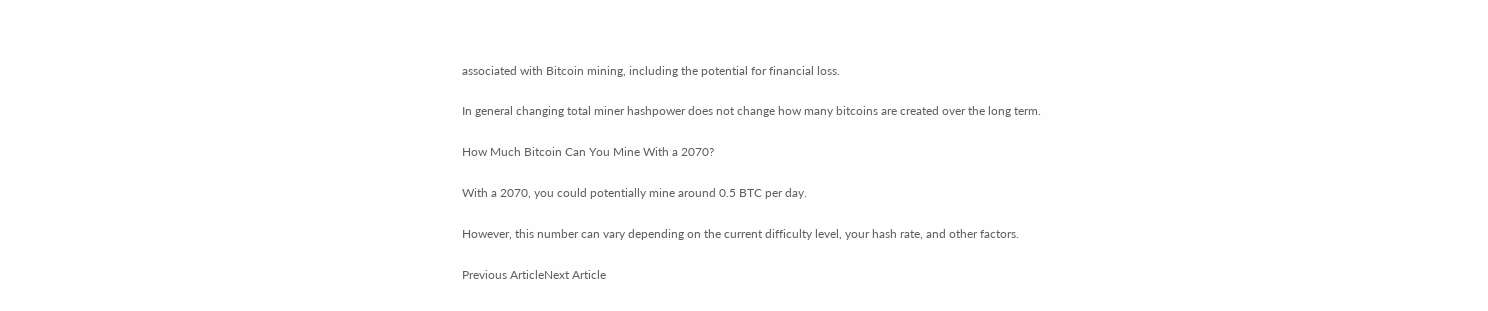associated with Bitcoin mining, including the potential for financial loss.

In general changing total miner hashpower does not change how many bitcoins are created over the long term.

How Much Bitcoin Can You Mine With a 2070?

With a 2070, you could potentially mine around 0.5 BTC per day.

However, this number can vary depending on the current difficulty level, your hash rate, and other factors.

Previous ArticleNext Article